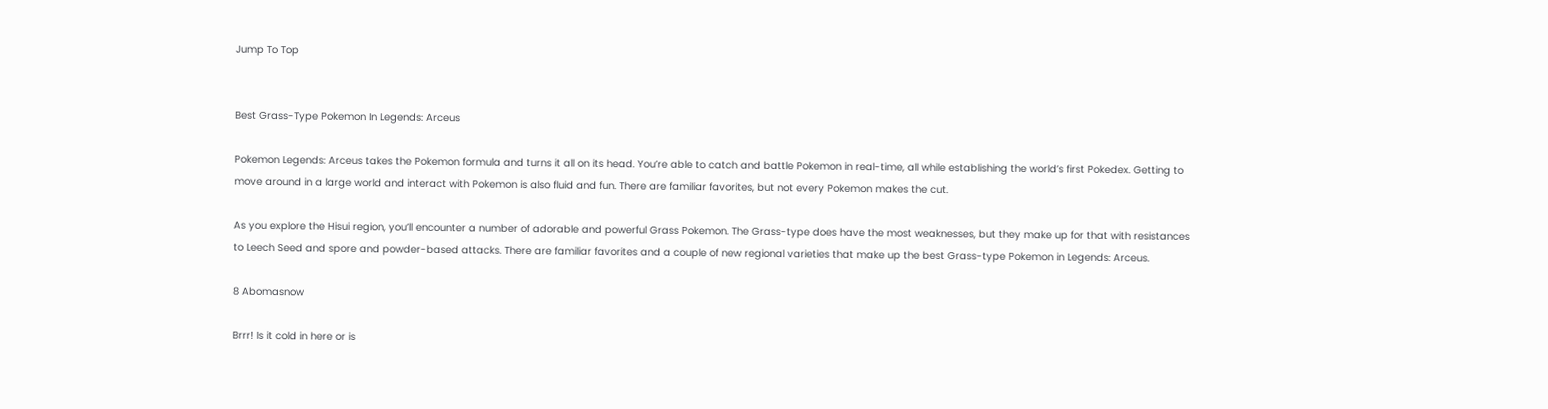Jump To Top


Best Grass-Type Pokemon In Legends: Arceus

Pokemon Legends: Arceus takes the Pokemon formula and turns it all on its head. You’re able to catch and battle Pokemon in real-time, all while establishing the world’s first Pokedex. Getting to move around in a large world and interact with Pokemon is also fluid and fun. There are familiar favorites, but not every Pokemon makes the cut.

As you explore the Hisui region, you’ll encounter a number of adorable and powerful Grass Pokemon. The Grass-type does have the most weaknesses, but they make up for that with resistances to Leech Seed and spore and powder-based attacks. There are familiar favorites and a couple of new regional varieties that make up the best Grass-type Pokemon in Legends: Arceus.

8 Abomasnow

Brrr! Is it cold in here or is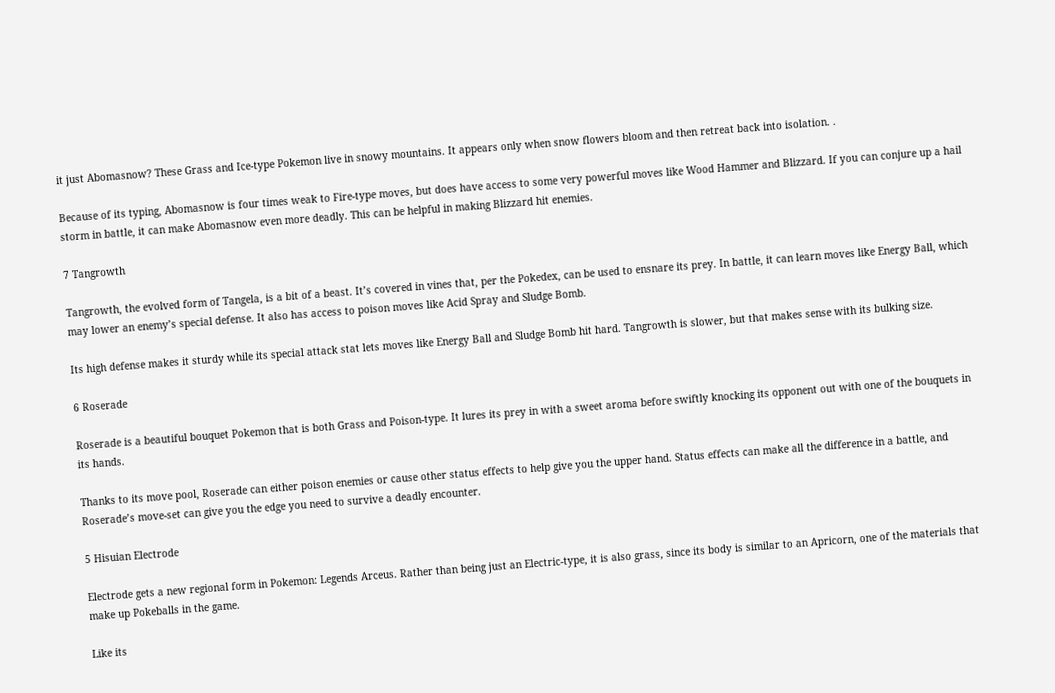it just Abomasnow? These Grass and Ice-type Pokemon live in snowy mountains. It appears only when snow flowers bloom and then retreat back into isolation. .

Because of its typing, Abomasnow is four times weak to Fire-type moves, but does have access to some very powerful moves like Wood Hammer and Blizzard. If you can conjure up a hail storm in battle, it can make Abomasnow even more deadly. This can be helpful in making Blizzard hit enemies.

7 Tangrowth

Tangrowth, the evolved form of Tangela, is a bit of a beast. It’s covered in vines that, per the Pokedex, can be used to ensnare its prey. In battle, it can learn moves like Energy Ball, which may lower an enemy’s special defense. It also has access to poison moves like Acid Spray and Sludge Bomb.

Its high defense makes it sturdy while its special attack stat lets moves like Energy Ball and Sludge Bomb hit hard. Tangrowth is slower, but that makes sense with its bulking size.

6 Roserade

Roserade is a beautiful bouquet Pokemon that is both Grass and Poison-type. It lures its prey in with a sweet aroma before swiftly knocking its opponent out with one of the bouquets in its hands.

Thanks to its move pool, Roserade can either poison enemies or cause other status effects to help give you the upper hand. Status effects can make all the difference in a battle, and Roserade’s move-set can give you the edge you need to survive a deadly encounter.

5 Hisuian Electrode

Electrode gets a new regional form in Pokemon: Legends Arceus. Rather than being just an Electric-type, it is also grass, since its body is similar to an Apricorn, one of the materials that make up Pokeballs in the game.

Like its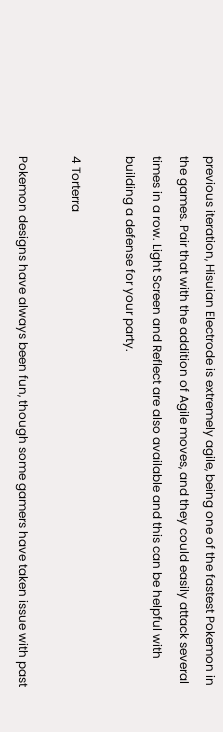previous iteration, Hisuian Electrode is extremely agile, being one of the fastest Pokemon in the games. Pair that with the addition of Agile moves, and they could easily attack several times in a row. Light Screen and Reflect are also available and this can be helpful with building a defense for your party.

4 Torterra

Pokemon designs have always been fun, though some gamers have taken issue with past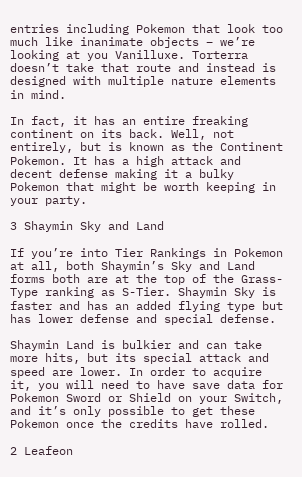entries including Pokemon that look too much like inanimate objects – we’re looking at you Vanilluxe. Torterra doesn’t take that route and instead is designed with multiple nature elements in mind.

In fact, it has an entire freaking continent on its back. Well, not entirely, but is known as the Continent Pokemon. It has a high attack and decent defense making it a bulky Pokemon that might be worth keeping in your party.

3 Shaymin Sky and Land

If you’re into Tier Rankings in Pokemon at all, both Shaymin’s Sky and Land forms both are at the top of the Grass-Type ranking as S-Tier. Shaymin Sky is faster and has an added flying type but has lower defense and special defense.

Shaymin Land is bulkier and can take more hits, but its special attack and speed are lower. In order to acquire it, you will need to have save data for Pokemon Sword or Shield on your Switch, and it’s only possible to get these Pokemon once the credits have rolled.

2 Leafeon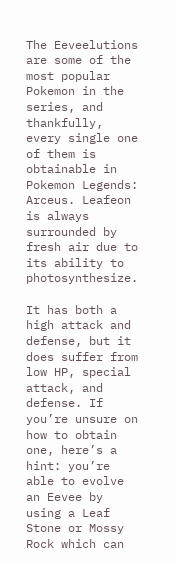The Eeveelutions are some of the most popular Pokemon in the series, and thankfully, every single one of them is obtainable in Pokemon Legends: Arceus. Leafeon is always surrounded by fresh air due to its ability to photosynthesize.

It has both a high attack and defense, but it does suffer from low HP, special attack, and defense. If you’re unsure on how to obtain one, here’s a hint: you’re able to evolve an Eevee by using a Leaf Stone or Mossy Rock which can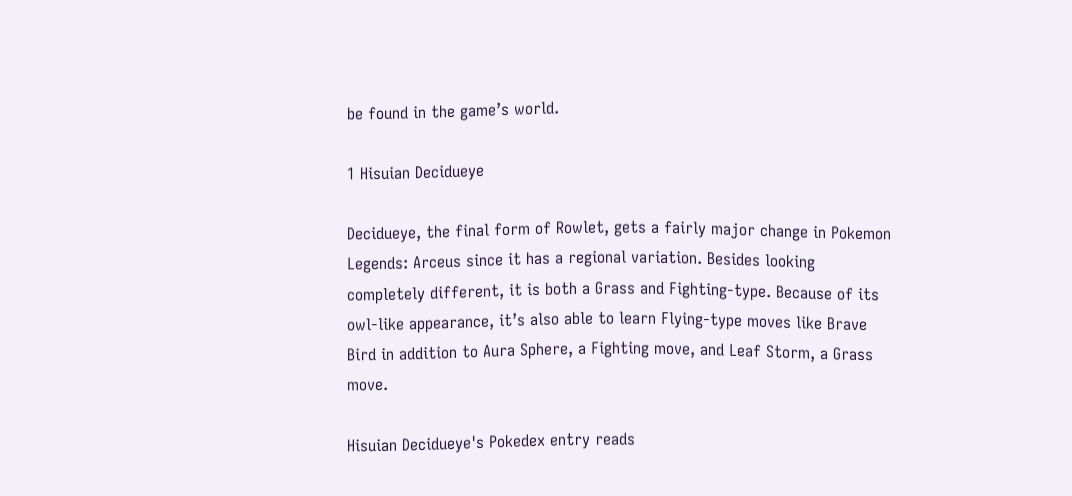be found in the game’s world.

1 Hisuian Decidueye

Decidueye, the final form of Rowlet, gets a fairly major change in Pokemon Legends: Arceus since it has a regional variation. Besides looking completely different, it is both a Grass and Fighting-type. Because of its owl-like appearance, it’s also able to learn Flying-type moves like Brave Bird in addition to Aura Sphere, a Fighting move, and Leaf Storm, a Grass move.

Hisuian Decidueye's Pokedex entry reads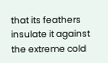that its feathers insulate it against the extreme cold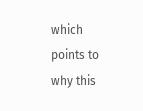which points to why this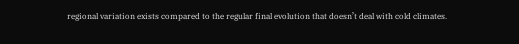regional variation exists compared to the regular final evolution that doesn’t deal with cold climates.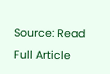Source: Read Full Article